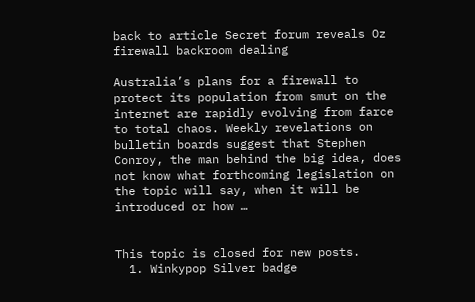back to article Secret forum reveals Oz firewall backroom dealing

Australia’s plans for a firewall to protect its population from smut on the internet are rapidly evolving from farce to total chaos. Weekly revelations on bulletin boards suggest that Stephen Conroy, the man behind the big idea, does not know what forthcoming legislation on the topic will say, when it will be introduced or how …


This topic is closed for new posts.
  1. Winkypop Silver badge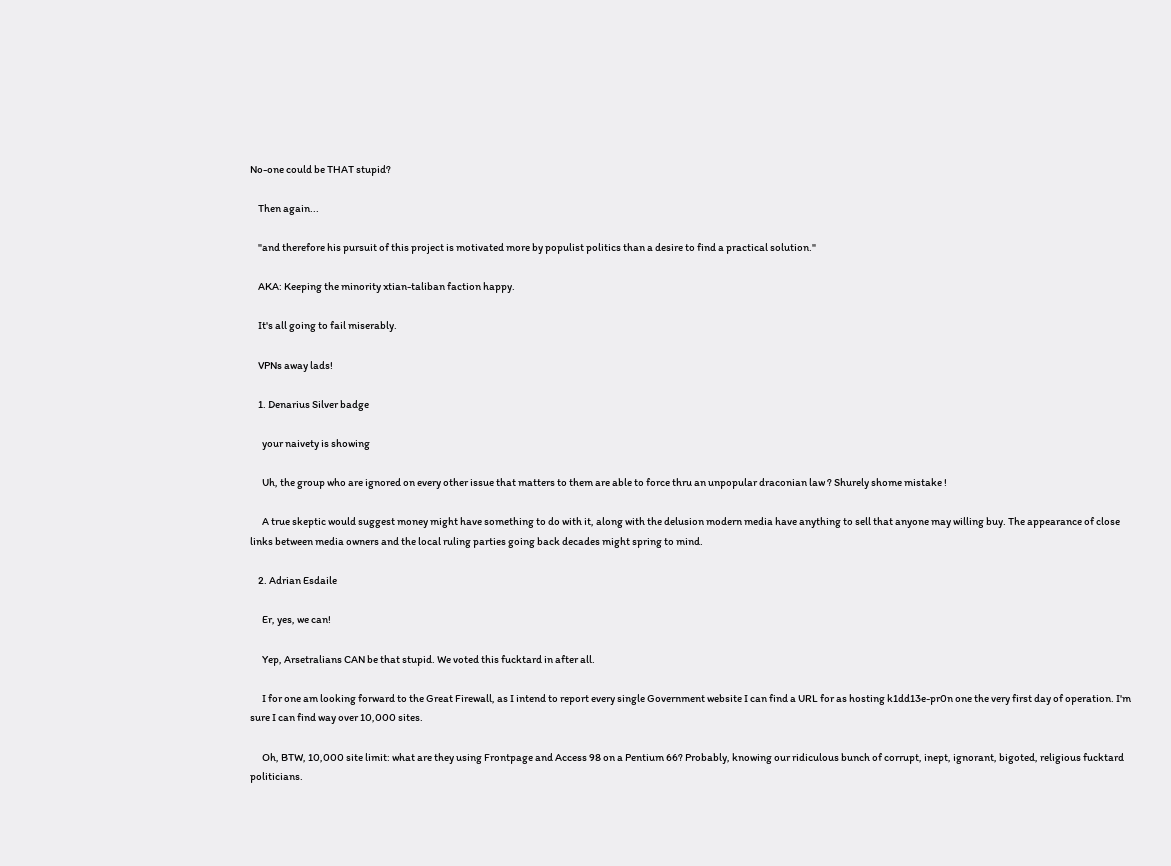No-one could be THAT stupid?

    Then again...

    "and therefore his pursuit of this project is motivated more by populist politics than a desire to find a practical solution."

    AKA: Keeping the minority xtian-taliban faction happy.

    It's all going to fail miserably.

    VPNs away lads!

    1. Denarius Silver badge

      your naivety is showing

      Uh, the group who are ignored on every other issue that matters to them are able to force thru an unpopular draconian law ? Shurely shome mistake !

      A true skeptic would suggest money might have something to do with it, along with the delusion modern media have anything to sell that anyone may willing buy. The appearance of close links between media owners and the local ruling parties going back decades might spring to mind.

    2. Adrian Esdaile

      Er, yes, we can!

      Yep, Arsetralians CAN be that stupid. We voted this fucktard in after all.

      I for one am looking forward to the Great Firewall, as I intend to report every single Government website I can find a URL for as hosting k1dd13e-pr0n one the very first day of operation. I'm sure I can find way over 10,000 sites.

      Oh, BTW, 10,000 site limit: what are they using Frontpage and Access 98 on a Pentium 66? Probably, knowing our ridiculous bunch of corrupt, inept, ignorant, bigoted, religious fucktard politicians.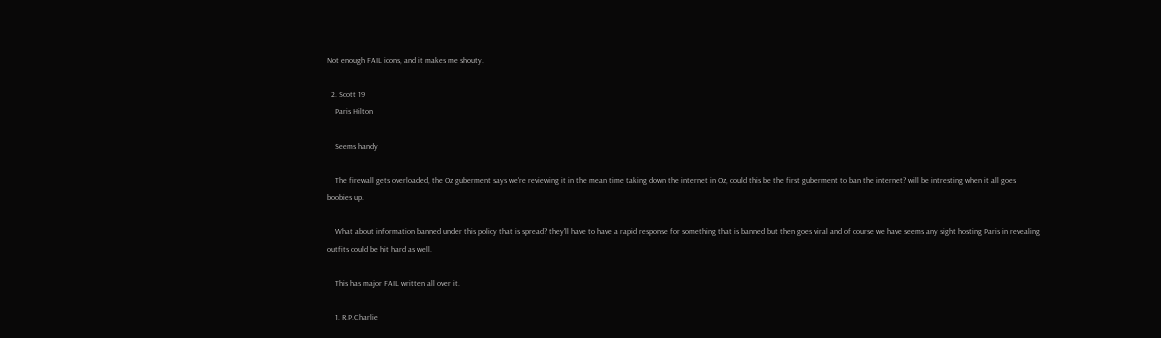Not enough FAIL icons, and it makes me shouty.

  2. Scott 19
    Paris Hilton

    Seems handy

    The firewall gets overloaded, the Oz guberment says we're reviewing it in the mean time taking down the internet in Oz, could this be the first guberment to ban the internet? will be intresting when it all goes boobies up.

    What about information banned under this policy that is spread? they'll have to have a rapid response for something that is banned but then goes viral and of course we have seems any sight hosting Paris in revealing outfits could be hit hard as well.

    This has major FAIL written all over it.

    1. R.P.Charlie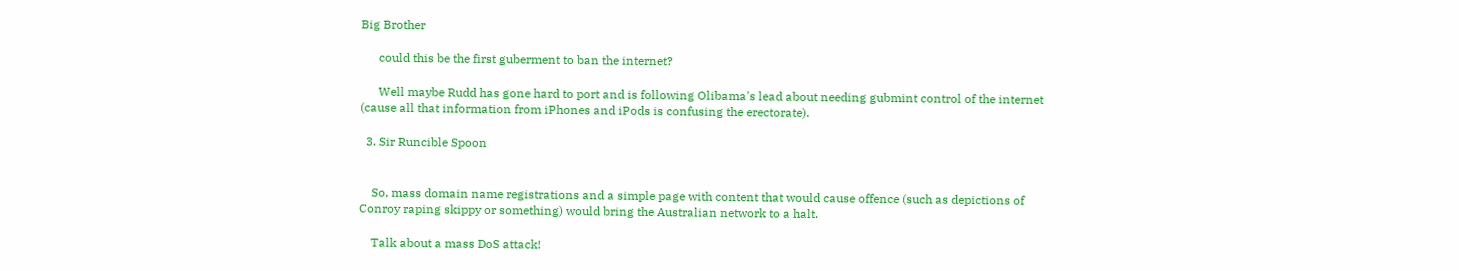Big Brother

      could this be the first guberment to ban the internet?

      Well maybe Rudd has gone hard to port and is following Olibama's lead about needing gubmint control of the internet (cause all that information from iPhones and iPods is confusing the erectorate).

  3. Sir Runcible Spoon


    So, mass domain name registrations and a simple page with content that would cause offence (such as depictions of Conroy raping skippy or something) would bring the Australian network to a halt.

    Talk about a mass DoS attack!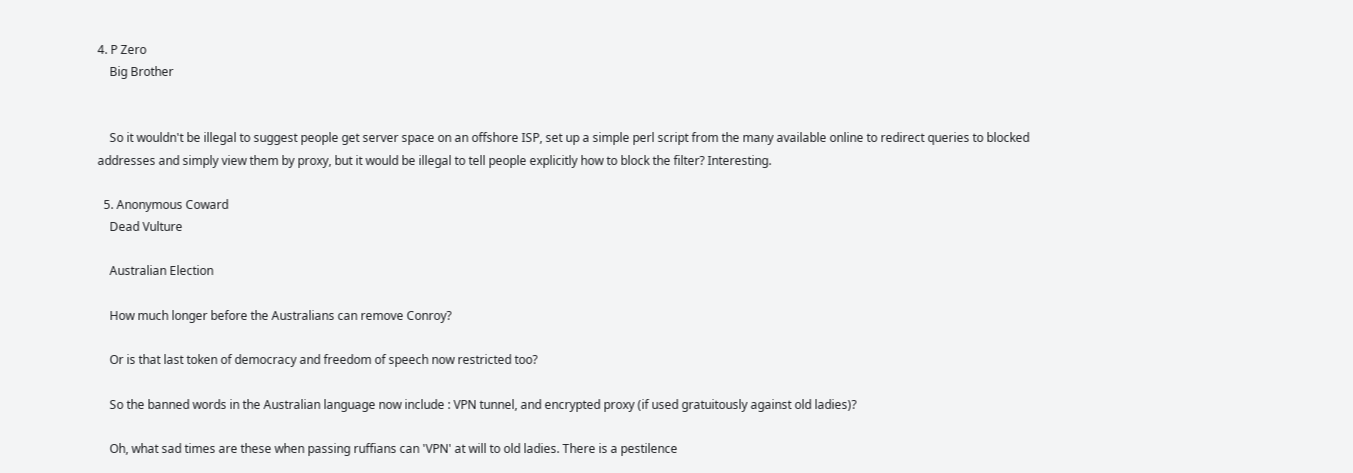4. P Zero
    Big Brother


    So it wouldn't be illegal to suggest people get server space on an offshore ISP, set up a simple perl script from the many available online to redirect queries to blocked addresses and simply view them by proxy, but it would be illegal to tell people explicitly how to block the filter? Interesting.

  5. Anonymous Coward
    Dead Vulture

    Australian Election

    How much longer before the Australians can remove Conroy?

    Or is that last token of democracy and freedom of speech now restricted too?

    So the banned words in the Australian language now include : VPN tunnel, and encrypted proxy (if used gratuitously against old ladies)?

    Oh, what sad times are these when passing ruffians can 'VPN' at will to old ladies. There is a pestilence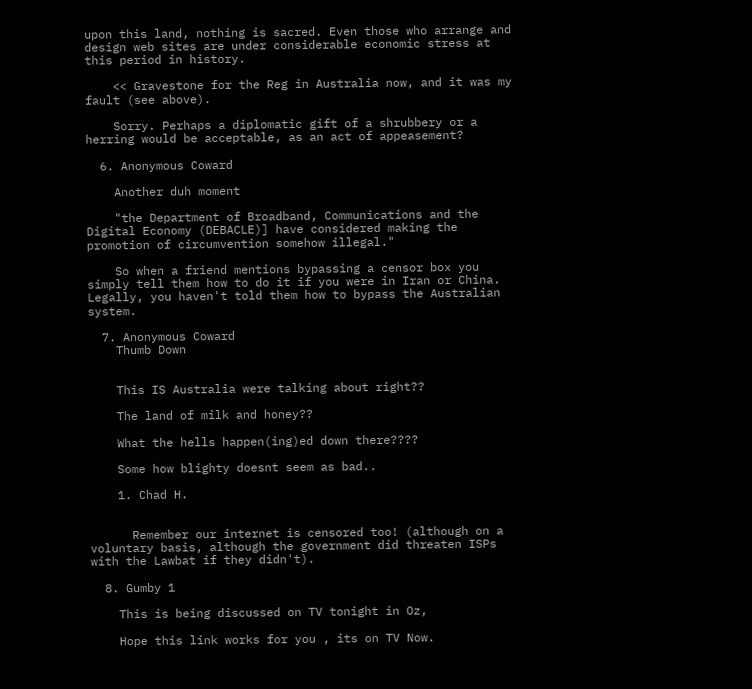upon this land, nothing is sacred. Even those who arrange and design web sites are under considerable economic stress at this period in history.

    << Gravestone for the Reg in Australia now, and it was my fault (see above).

    Sorry. Perhaps a diplomatic gift of a shrubbery or a herring would be acceptable, as an act of appeasement?

  6. Anonymous Coward

    Another duh moment

    "the Department of Broadband, Communications and the Digital Economy (DEBACLE)] have considered making the promotion of circumvention somehow illegal."

    So when a friend mentions bypassing a censor box you simply tell them how to do it if you were in Iran or China. Legally, you haven't told them how to bypass the Australian system.

  7. Anonymous Coward
    Thumb Down


    This IS Australia were talking about right??

    The land of milk and honey??

    What the hells happen(ing)ed down there????

    Some how blighty doesnt seem as bad..

    1. Chad H.


      Remember our internet is censored too! (although on a voluntary basis, although the government did threaten ISPs with the Lawbat if they didn't).

  8. Gumby 1

    This is being discussed on TV tonight in Oz,

    Hope this link works for you , its on TV Now.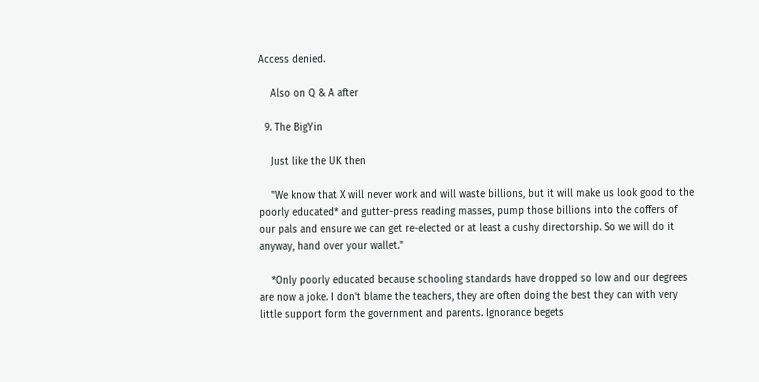Access denied.

    Also on Q & A after

  9. The BigYin

    Just like the UK then

    "We know that X will never work and will waste billions, but it will make us look good to the poorly educated* and gutter-press reading masses, pump those billions into the coffers of our pals and ensure we can get re-elected or at least a cushy directorship. So we will do it anyway, hand over your wallet."

    *Only poorly educated because schooling standards have dropped so low and our degrees are now a joke. I don't blame the teachers, they are often doing the best they can with very little support form the government and parents. Ignorance begets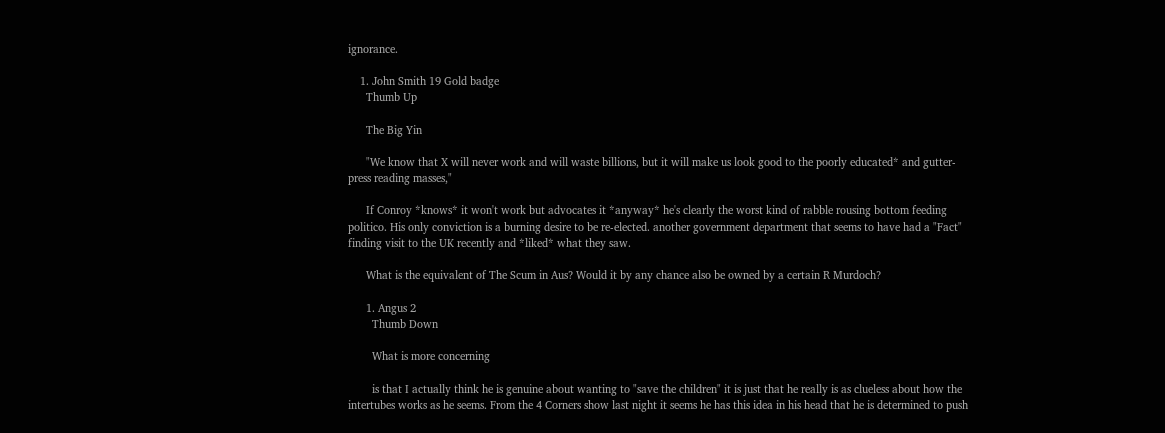ignorance.

    1. John Smith 19 Gold badge
      Thumb Up

      The Big Yin

      "We know that X will never work and will waste billions, but it will make us look good to the poorly educated* and gutter-press reading masses,"

      If Conroy *knows* it won't work but advocates it *anyway* he's clearly the worst kind of rabble rousing bottom feeding politico. His only conviction is a burning desire to be re-elected. another government department that seems to have had a "Fact" finding visit to the UK recently and *liked* what they saw.

      What is the equivalent of The Scum in Aus? Would it by any chance also be owned by a certain R Murdoch?

      1. Angus 2
        Thumb Down

        What is more concerning

        is that I actually think he is genuine about wanting to "save the children" it is just that he really is as clueless about how the intertubes works as he seems. From the 4 Corners show last night it seems he has this idea in his head that he is determined to push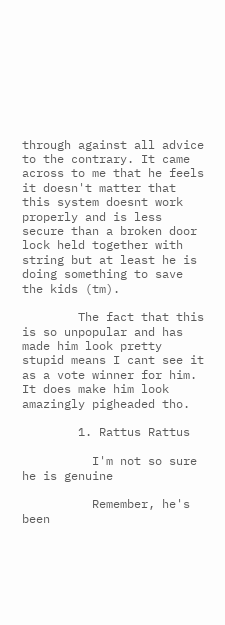through against all advice to the contrary. It came across to me that he feels it doesn't matter that this system doesnt work properly and is less secure than a broken door lock held together with string but at least he is doing something to save the kids (tm).

        The fact that this is so unpopular and has made him look pretty stupid means I cant see it as a vote winner for him. It does make him look amazingly pigheaded tho.

        1. Rattus Rattus

          I'm not so sure he is genuine

          Remember, he's been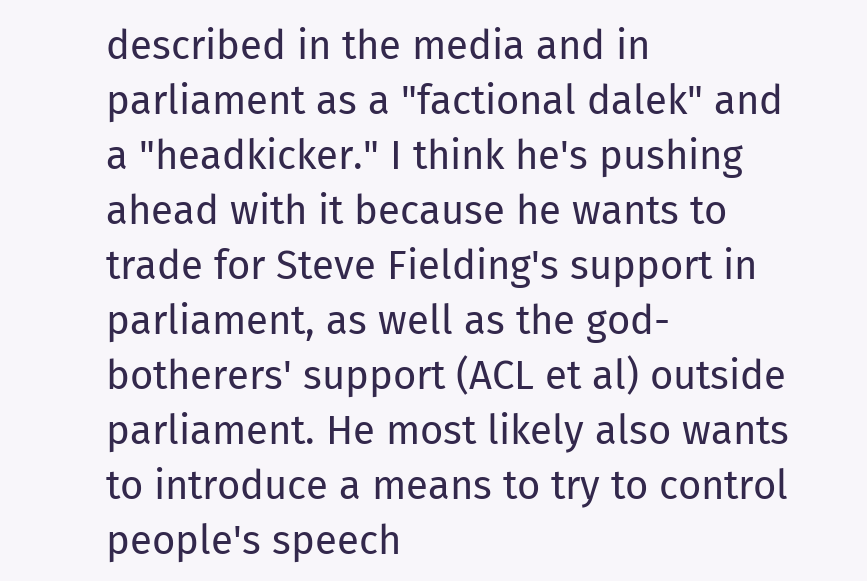described in the media and in parliament as a "factional dalek" and a "headkicker." I think he's pushing ahead with it because he wants to trade for Steve Fielding's support in parliament, as well as the god-botherers' support (ACL et al) outside parliament. He most likely also wants to introduce a means to try to control people's speech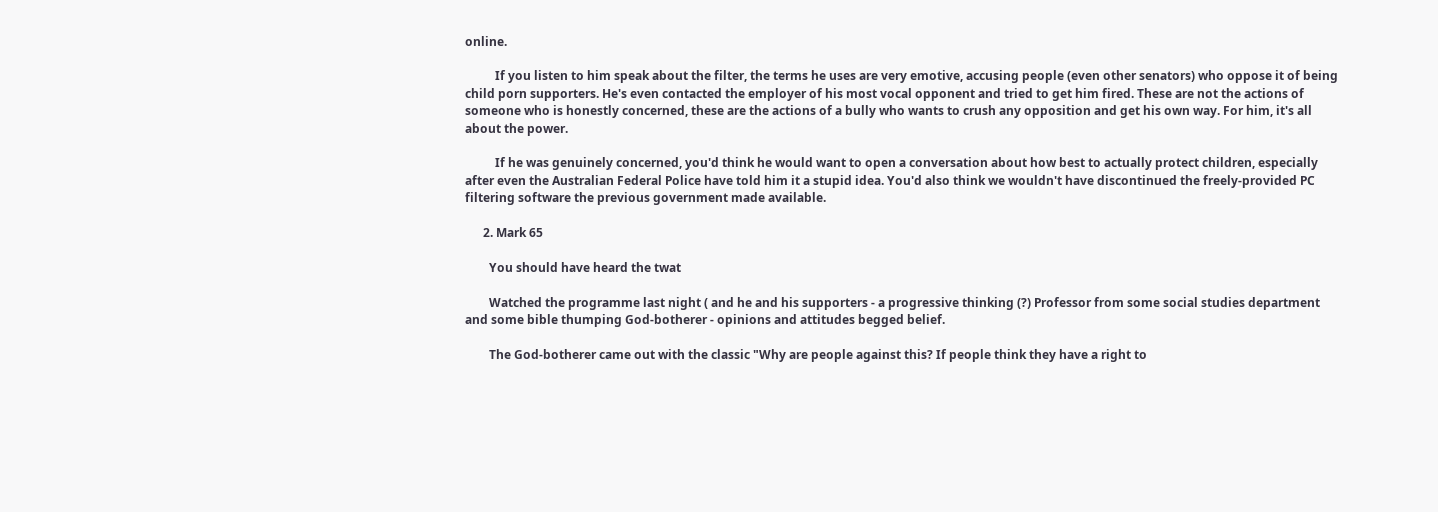online.

          If you listen to him speak about the filter, the terms he uses are very emotive, accusing people (even other senators) who oppose it of being child porn supporters. He's even contacted the employer of his most vocal opponent and tried to get him fired. These are not the actions of someone who is honestly concerned, these are the actions of a bully who wants to crush any opposition and get his own way. For him, it's all about the power.

          If he was genuinely concerned, you'd think he would want to open a conversation about how best to actually protect children, especially after even the Australian Federal Police have told him it a stupid idea. You'd also think we wouldn't have discontinued the freely-provided PC filtering software the previous government made available.

      2. Mark 65

        You should have heard the twat

        Watched the programme last night ( and he and his supporters - a progressive thinking (?) Professor from some social studies department and some bible thumping God-botherer - opinions and attitudes begged belief.

        The God-botherer came out with the classic "Why are people against this? If people think they have a right to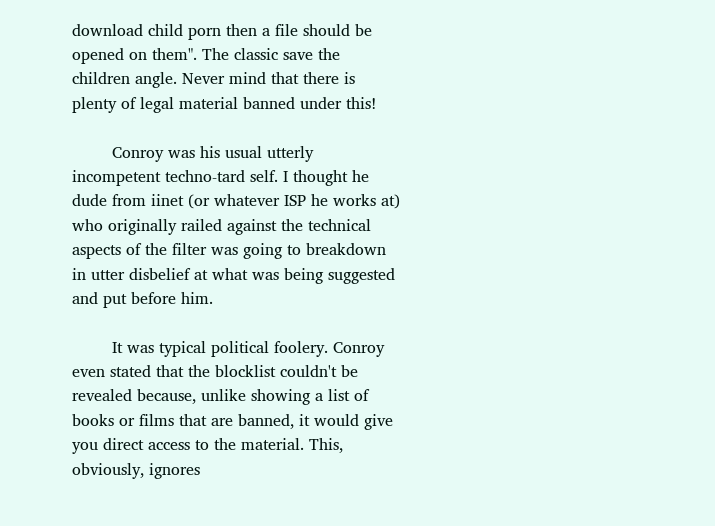download child porn then a file should be opened on them". The classic save the children angle. Never mind that there is plenty of legal material banned under this!

        Conroy was his usual utterly incompetent techno-tard self. I thought he dude from iinet (or whatever ISP he works at) who originally railed against the technical aspects of the filter was going to breakdown in utter disbelief at what was being suggested and put before him.

        It was typical political foolery. Conroy even stated that the blocklist couldn't be revealed because, unlike showing a list of books or films that are banned, it would give you direct access to the material. This, obviously, ignores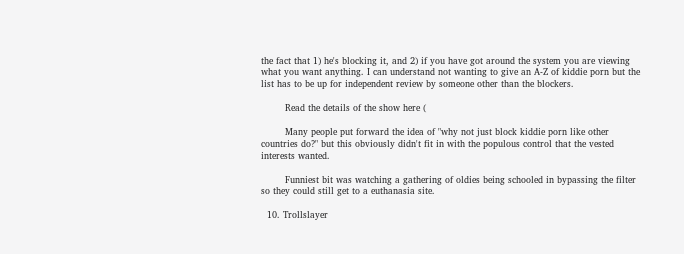the fact that 1) he's blocking it, and 2) if you have got around the system you are viewing what you want anything. I can understand not wanting to give an A-Z of kiddie porn but the list has to be up for independent review by someone other than the blockers.

        Read the details of the show here (

        Many people put forward the idea of "why not just block kiddie porn like other countries do?" but this obviously didn't fit in with the populous control that the vested interests wanted.

        Funniest bit was watching a gathering of oldies being schooled in bypassing the filter so they could still get to a euthanasia site.

  10. Trollslayer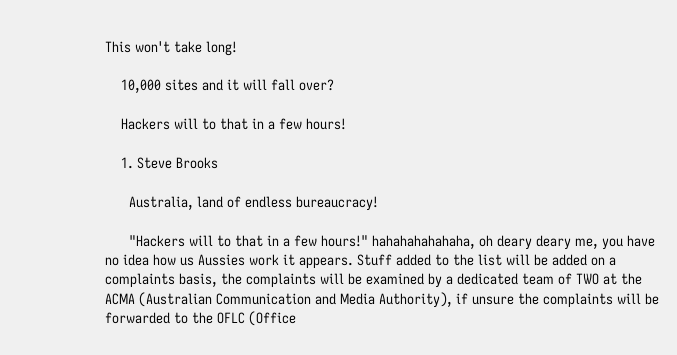This won't take long!

    10,000 sites and it will fall over?

    Hackers will to that in a few hours!

    1. Steve Brooks

      Australia, land of endless bureaucracy!

      "Hackers will to that in a few hours!" hahahahahahaha, oh deary deary me, you have no idea how us Aussies work it appears. Stuff added to the list will be added on a complaints basis, the complaints will be examined by a dedicated team of TWO at the ACMA (Australian Communication and Media Authority), if unsure the complaints will be forwarded to the OFLC (Office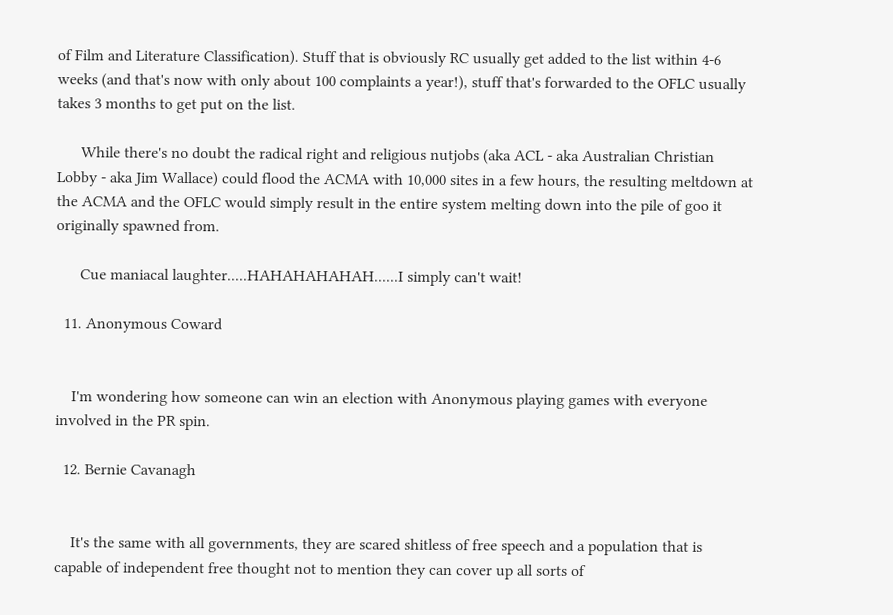of Film and Literature Classification). Stuff that is obviously RC usually get added to the list within 4-6 weeks (and that's now with only about 100 complaints a year!), stuff that's forwarded to the OFLC usually takes 3 months to get put on the list.

      While there's no doubt the radical right and religious nutjobs (aka ACL - aka Australian Christian Lobby - aka Jim Wallace) could flood the ACMA with 10,000 sites in a few hours, the resulting meltdown at the ACMA and the OFLC would simply result in the entire system melting down into the pile of goo it originally spawned from.

      Cue maniacal laughter.....HAHAHAHAHAH......I simply can't wait!

  11. Anonymous Coward


    I'm wondering how someone can win an election with Anonymous playing games with everyone involved in the PR spin.

  12. Bernie Cavanagh


    It's the same with all governments, they are scared shitless of free speech and a population that is capable of independent free thought not to mention they can cover up all sorts of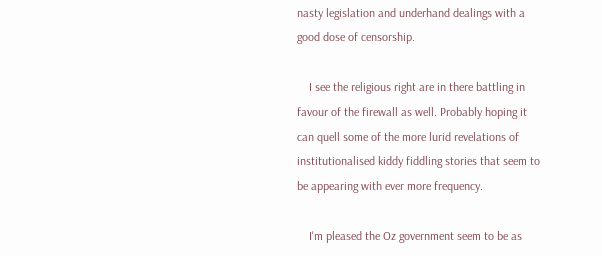nasty legislation and underhand dealings with a good dose of censorship.

    I see the religious right are in there battling in favour of the firewall as well. Probably hoping it can quell some of the more lurid revelations of institutionalised kiddy fiddling stories that seem to be appearing with ever more frequency.

    I'm pleased the Oz government seem to be as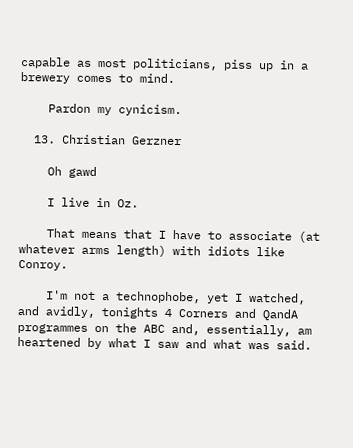capable as most politicians, piss up in a brewery comes to mind.

    Pardon my cynicism.

  13. Christian Gerzner

    Oh gawd

    I live in Oz.

    That means that I have to associate (at whatever arms length) with idiots like Conroy.

    I'm not a technophobe, yet I watched, and avidly, tonights 4 Corners and QandA programmes on the ABC and, essentially, am heartened by what I saw and what was said.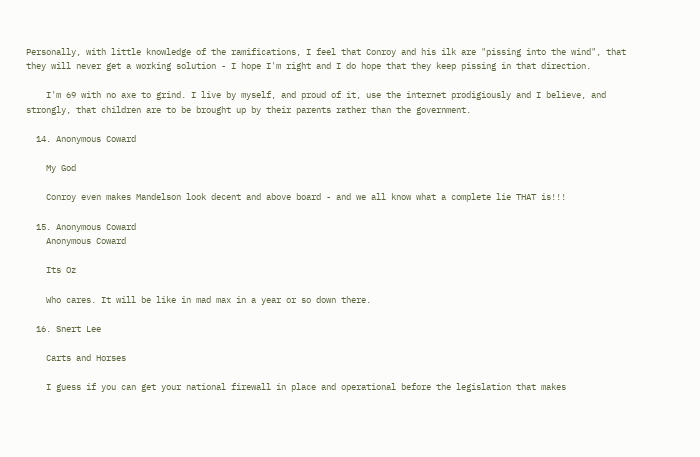Personally, with little knowledge of the ramifications, I feel that Conroy and his ilk are "pissing into the wind", that they will never get a working solution - I hope I'm right and I do hope that they keep pissing in that direction.

    I'm 69 with no axe to grind. I live by myself, and proud of it, use the internet prodigiously and I believe, and strongly, that children are to be brought up by their parents rather than the government.

  14. Anonymous Coward

    My God

    Conroy even makes Mandelson look decent and above board - and we all know what a complete lie THAT is!!!

  15. Anonymous Coward
    Anonymous Coward

    Its Oz

    Who cares. It will be like in mad max in a year or so down there.

  16. Snert Lee

    Carts and Horses

    I guess if you can get your national firewall in place and operational before the legislation that makes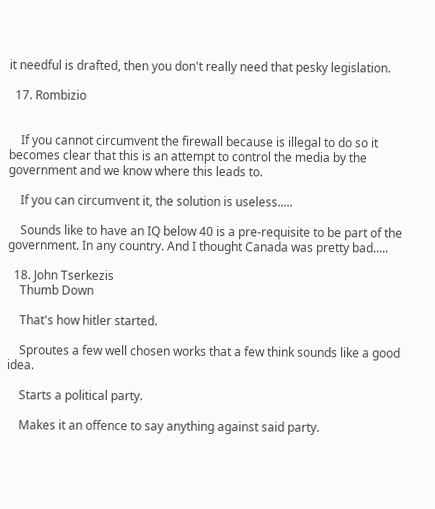it needful is drafted, then you don't really need that pesky legislation.

  17. Rombizio


    If you cannot circumvent the firewall because is illegal to do so it becomes clear that this is an attempt to control the media by the government and we know where this leads to.

    If you can circumvent it, the solution is useless.....

    Sounds like to have an IQ below 40 is a pre-requisite to be part of the government. In any country. And I thought Canada was pretty bad.....

  18. John Tserkezis
    Thumb Down

    That's how hitler started.

    Sproutes a few well chosen works that a few think sounds like a good idea.

    Starts a political party.

    Makes it an offence to say anything against said party.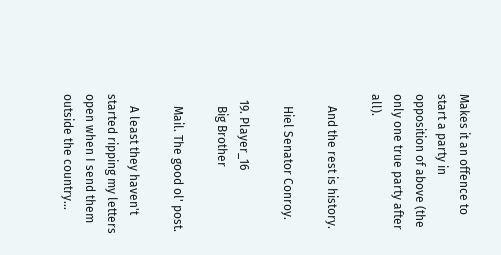Makes it an offence to start a party in opposition of above (the only one true party after all).

    And the rest is history.

    Hiel Senator Conroy.

  19. Player_16
    Big Brother

    Mail. The good ol' post.

    A least they haven't started ripping my letters open when I send them outside the country...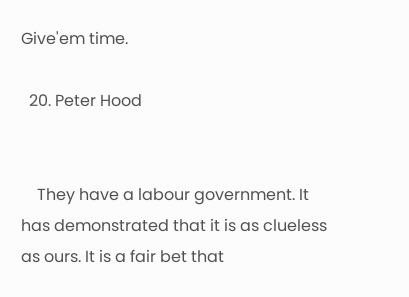Give'em time.

  20. Peter Hood


    They have a labour government. It has demonstrated that it is as clueless as ours. It is a fair bet that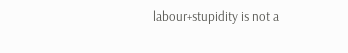labour+stupidity is not a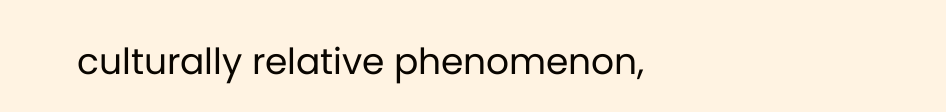culturally relative phenomenon,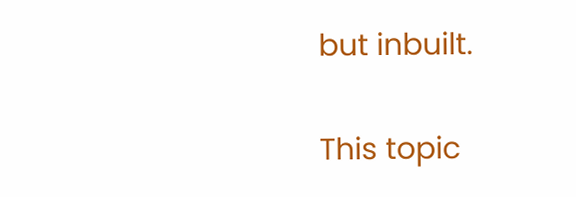but inbuilt.

This topic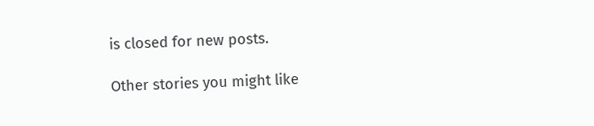is closed for new posts.

Other stories you might like